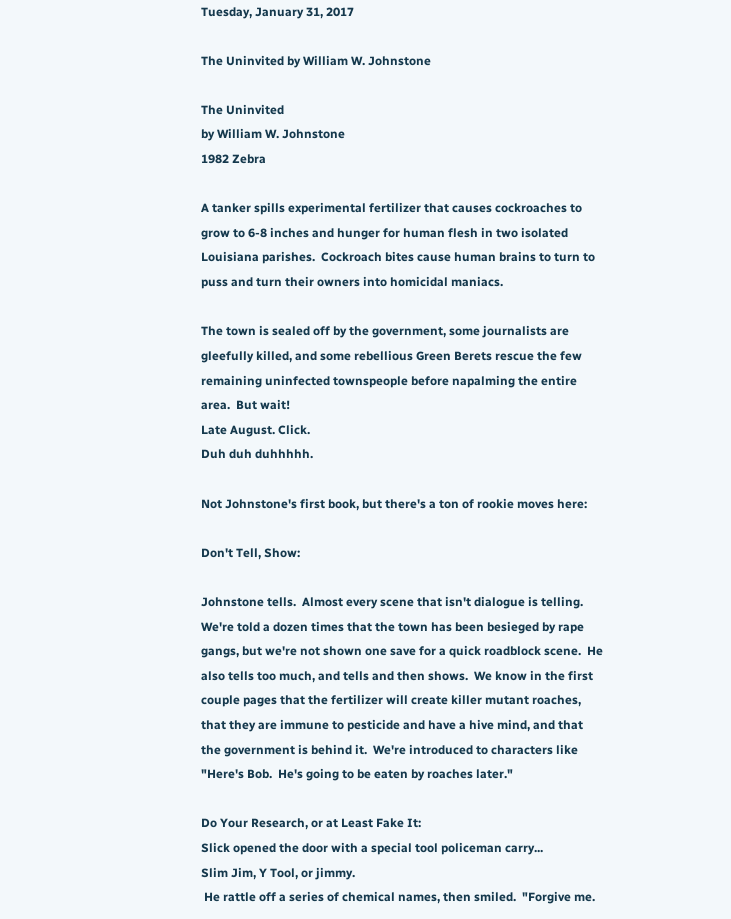Tuesday, January 31, 2017

The Uninvited by William W. Johnstone

The Uninvited
by William W. Johnstone
1982 Zebra

A tanker spills experimental fertilizer that causes cockroaches to grow to 6-8 inches and hunger for human flesh in two isolated Louisiana parishes.  Cockroach bites cause human brains to turn to puss and turn their owners into homicidal maniacs.

The town is sealed off by the government, some journalists are gleefully killed, and some rebellious Green Berets rescue the few remaining uninfected townspeople before napalming the entire area.  But wait!
Late August. Click.
Duh duh duhhhhh.

Not Johnstone's first book, but there's a ton of rookie moves here:

Don't Tell, Show:

Johnstone tells.  Almost every scene that isn't dialogue is telling.  We're told a dozen times that the town has been besieged by rape gangs, but we're not shown one save for a quick roadblock scene.  He also tells too much, and tells and then shows.  We know in the first couple pages that the fertilizer will create killer mutant roaches, that they are immune to pesticide and have a hive mind, and that the government is behind it.  We're introduced to characters like "Here's Bob.  He's going to be eaten by roaches later."

Do Your Research, or at Least Fake It:
Slick opened the door with a special tool policeman carry...
Slim Jim, Y Tool, or jimmy.
 He rattle off a series of chemical names, then smiled.  "Forgive me.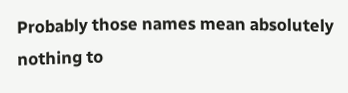Probably those names mean absolutely nothing to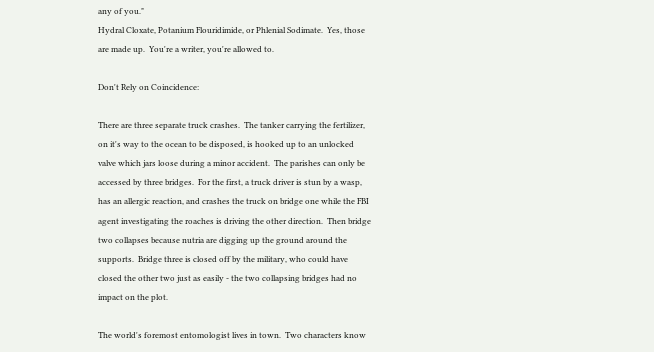any of you."
Hydral Cloxate, Potanium Flouridimide, or Phlenial Sodimate.  Yes, those are made up.  You're a writer, you're allowed to.

Don't Rely on Coincidence:

There are three separate truck crashes.  The tanker carrying the fertilizer, on it's way to the ocean to be disposed, is hooked up to an unlocked valve which jars loose during a minor accident.  The parishes can only be accessed by three bridges.  For the first, a truck driver is stun by a wasp, has an allergic reaction, and crashes the truck on bridge one while the FBI agent investigating the roaches is driving the other direction.  Then bridge two collapses because nutria are digging up the ground around the supports.  Bridge three is closed off by the military, who could have closed the other two just as easily - the two collapsing bridges had no impact on the plot.

The world's foremost entomologist lives in town.  Two characters know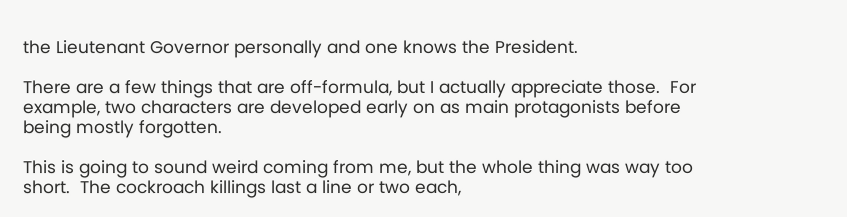the Lieutenant Governor personally and one knows the President.

There are a few things that are off-formula, but I actually appreciate those.  For example, two characters are developed early on as main protagonists before being mostly forgotten.

This is going to sound weird coming from me, but the whole thing was way too short.  The cockroach killings last a line or two each,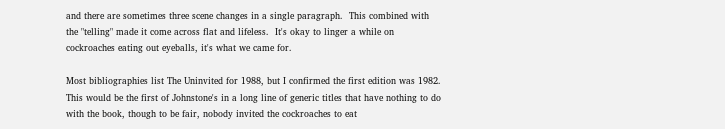and there are sometimes three scene changes in a single paragraph.  This combined with the "telling" made it come across flat and lifeless.  It's okay to linger a while on cockroaches eating out eyeballs, it's what we came for.

Most bibliographies list The Uninvited for 1988, but I confirmed the first edition was 1982.  This would be the first of Johnstone's in a long line of generic titles that have nothing to do with the book, though to be fair, nobody invited the cockroaches to eat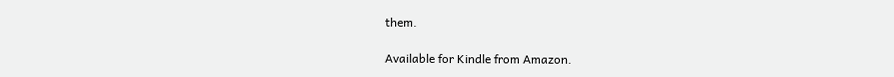them.

Available for Kindle from Amazon.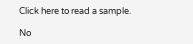Click here to read a sample.

No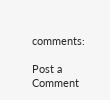comments:

Post a Comment